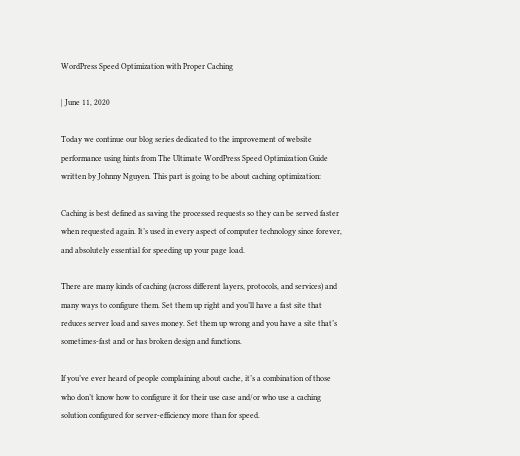WordPress Speed Optimization with Proper Caching

| June 11, 2020

Today we continue our blog series dedicated to the improvement of website performance using hints from The Ultimate WordPress Speed Optimization Guide written by Johnny Nguyen. This part is going to be about caching optimization:

Caching is best defined as saving the processed requests so they can be served faster when requested again. It’s used in every aspect of computer technology since forever, and absolutely essential for speeding up your page load.

There are many kinds of caching (across different layers, protocols, and services) and many ways to configure them. Set them up right and you’ll have a fast site that reduces server load and saves money. Set them up wrong and you have a site that’s sometimes-fast and or has broken design and functions.

If you’ve ever heard of people complaining about cache, it’s a combination of those who don’t know how to configure it for their use case and/or who use a caching solution configured for server-efficiency more than for speed.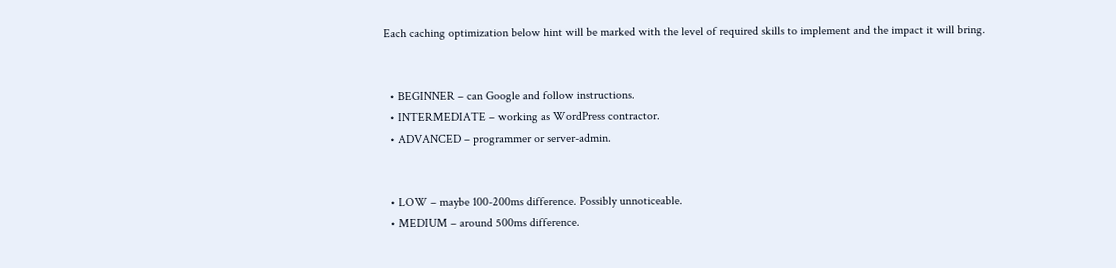Each caching optimization below hint will be marked with the level of required skills to implement and the impact it will bring.


  • BEGINNER – can Google and follow instructions.
  • INTERMEDIATE – working as WordPress contractor.
  • ADVANCED – programmer or server-admin.


  • LOW – maybe 100-200ms difference. Possibly unnoticeable.
  • MEDIUM – around 500ms difference.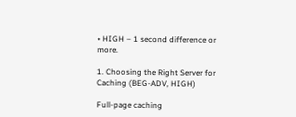• HIGH – 1 second difference or more.

1. Choosing the Right Server for Caching (BEG-ADV, HIGH)

Full-page caching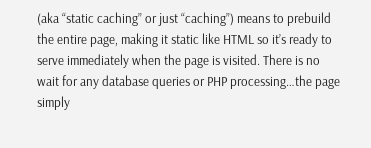(aka “static caching” or just “caching”) means to prebuild the entire page, making it static like HTML so it’s ready to serve immediately when the page is visited. There is no wait for any database queries or PHP processing…the page simply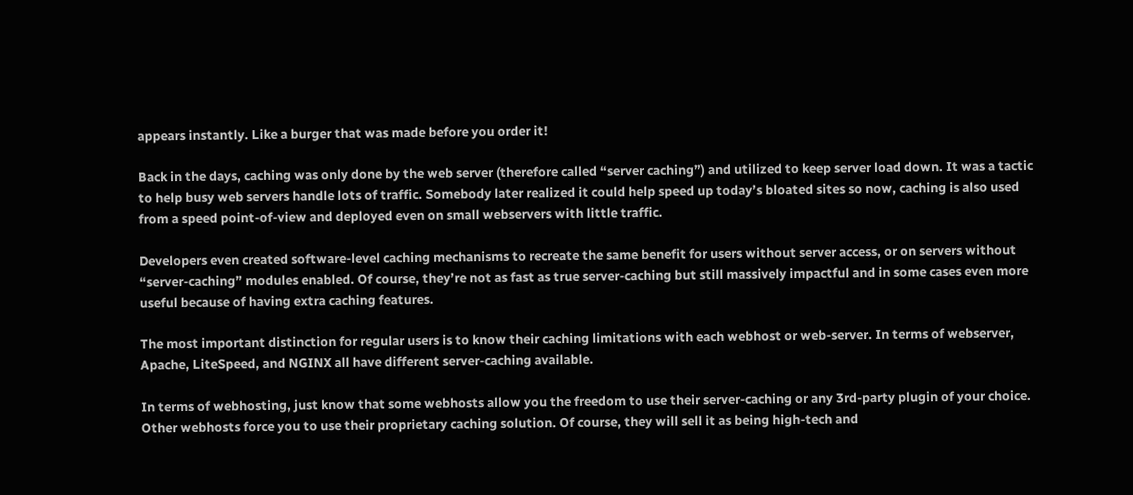appears instantly. Like a burger that was made before you order it!

Back in the days, caching was only done by the web server (therefore called “server caching”) and utilized to keep server load down. It was a tactic to help busy web servers handle lots of traffic. Somebody later realized it could help speed up today’s bloated sites so now, caching is also used from a speed point-of-view and deployed even on small webservers with little traffic.

Developers even created software-level caching mechanisms to recreate the same benefit for users without server access, or on servers without “server-caching” modules enabled. Of course, they’re not as fast as true server-caching but still massively impactful and in some cases even more useful because of having extra caching features.

The most important distinction for regular users is to know their caching limitations with each webhost or web-server. In terms of webserver, Apache, LiteSpeed, and NGINX all have different server-caching available.

In terms of webhosting, just know that some webhosts allow you the freedom to use their server-caching or any 3rd-party plugin of your choice. Other webhosts force you to use their proprietary caching solution. Of course, they will sell it as being high-tech and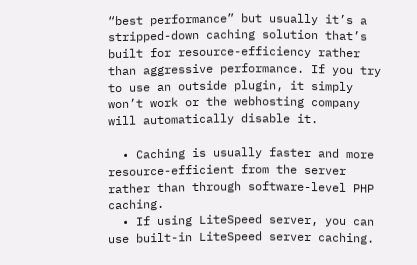“best performance” but usually it’s a stripped-down caching solution that’s built for resource-efficiency rather than aggressive performance. If you try to use an outside plugin, it simply won’t work or the webhosting company will automatically disable it.

  • Caching is usually faster and more resource-efficient from the server rather than through software-level PHP caching.
  • If using LiteSpeed server, you can use built-in LiteSpeed server caching.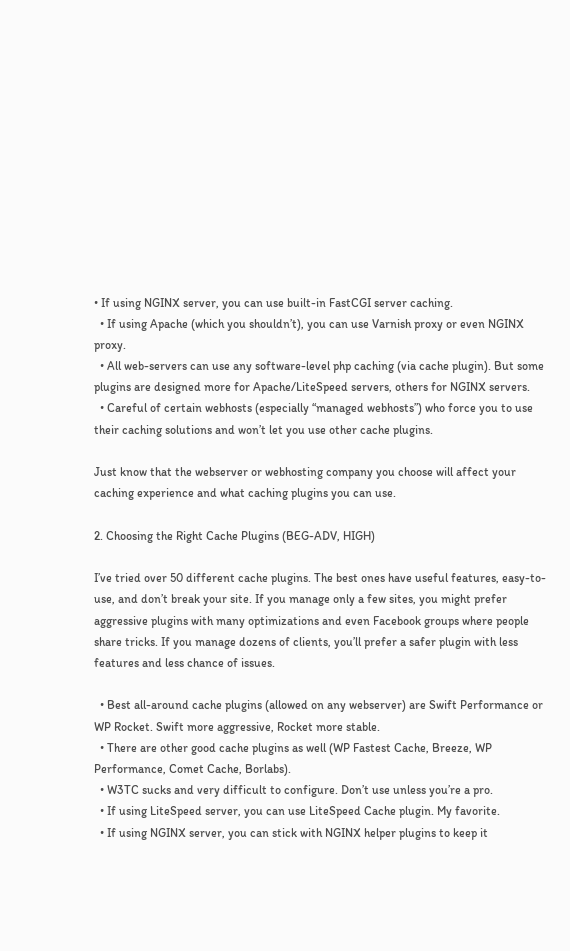• If using NGINX server, you can use built-in FastCGI server caching.
  • If using Apache (which you shouldn’t), you can use Varnish proxy or even NGINX proxy.
  • All web-servers can use any software-level php caching (via cache plugin). But some plugins are designed more for Apache/LiteSpeed servers, others for NGINX servers.
  • Careful of certain webhosts (especially “managed webhosts”) who force you to use their caching solutions and won’t let you use other cache plugins.

Just know that the webserver or webhosting company you choose will affect your caching experience and what caching plugins you can use.

2. Choosing the Right Cache Plugins (BEG-ADV, HIGH)

I’ve tried over 50 different cache plugins. The best ones have useful features, easy-to-use, and don’t break your site. If you manage only a few sites, you might prefer aggressive plugins with many optimizations and even Facebook groups where people share tricks. If you manage dozens of clients, you’ll prefer a safer plugin with less features and less chance of issues.

  • Best all-around cache plugins (allowed on any webserver) are Swift Performance or WP Rocket. Swift more aggressive, Rocket more stable.
  • There are other good cache plugins as well (WP Fastest Cache, Breeze, WP Performance, Comet Cache, Borlabs).
  • W3TC sucks and very difficult to configure. Don’t use unless you’re a pro.
  • If using LiteSpeed server, you can use LiteSpeed Cache plugin. My favorite.
  • If using NGINX server, you can stick with NGINX helper plugins to keep it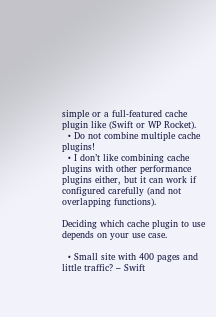simple or a full-featured cache plugin like (Swift or WP Rocket).
  • Do not combine multiple cache plugins!
  • I don’t like combining cache plugins with other performance plugins either, but it can work if configured carefully (and not overlapping functions).

Deciding which cache plugin to use depends on your use case.

  • Small site with 400 pages and little traffic? – Swift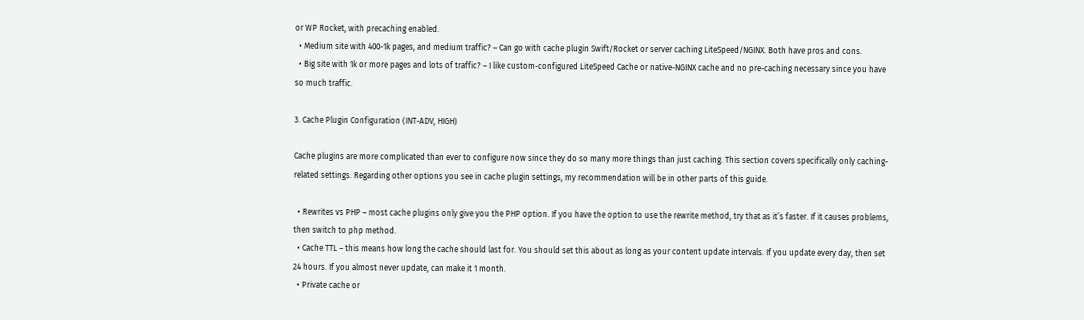or WP Rocket, with precaching enabled.
  • Medium site with 400-1k pages, and medium traffic? – Can go with cache plugin Swift/Rocket or server caching LiteSpeed/NGINX. Both have pros and cons.
  • Big site with 1k or more pages and lots of traffic? – I like custom-configured LiteSpeed Cache or native-NGINX cache and no pre-caching necessary since you have so much traffic.

3. Cache Plugin Configuration (INT-ADV, HIGH)

Cache plugins are more complicated than ever to configure now since they do so many more things than just caching. This section covers specifically only caching-related settings. Regarding other options you see in cache plugin settings, my recommendation will be in other parts of this guide.

  • Rewrites vs PHP – most cache plugins only give you the PHP option. If you have the option to use the rewrite method, try that as it’s faster. If it causes problems, then switch to php method.
  • Cache TTL – this means how long the cache should last for. You should set this about as long as your content update intervals. If you update every day, then set 24 hours. If you almost never update, can make it 1 month.
  • Private cache or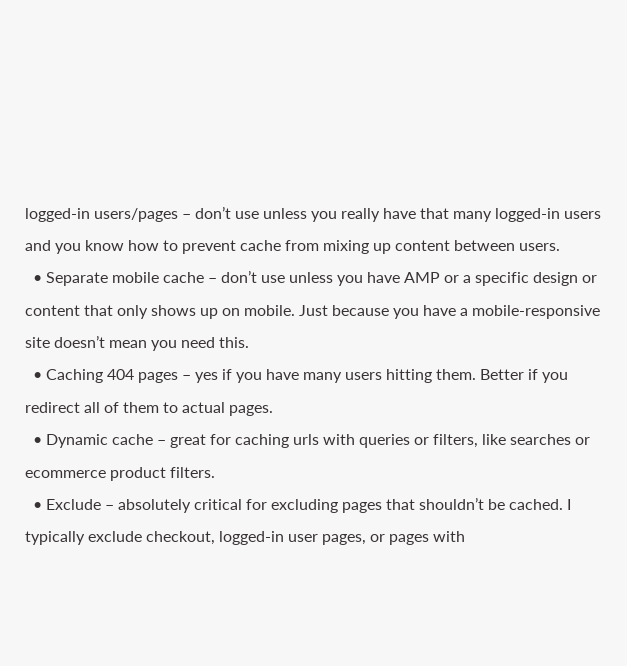logged-in users/pages – don’t use unless you really have that many logged-in users and you know how to prevent cache from mixing up content between users.
  • Separate mobile cache – don’t use unless you have AMP or a specific design or content that only shows up on mobile. Just because you have a mobile-responsive site doesn’t mean you need this.
  • Caching 404 pages – yes if you have many users hitting them. Better if you redirect all of them to actual pages.
  • Dynamic cache – great for caching urls with queries or filters, like searches or ecommerce product filters.
  • Exclude – absolutely critical for excluding pages that shouldn’t be cached. I typically exclude checkout, logged-in user pages, or pages with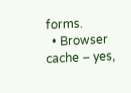forms.
  • Browser cache – yes,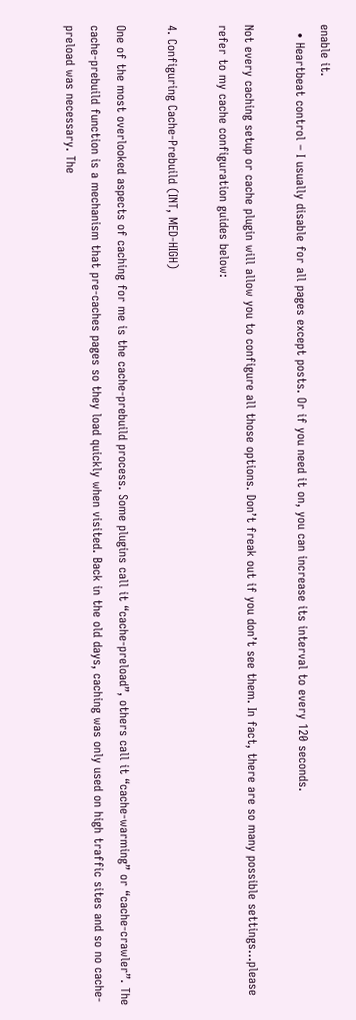enable it.
  • Heartbeat control – I usually disable for all pages except posts. Or if you need it on, you can increase its interval to every 120 seconds.

Not every caching setup or cache plugin will allow you to configure all those options. Don’t freak out if you don’t see them. In fact, there are so many possible settings…please refer to my cache configuration guides below:

4. Configuring Cache-Prebuild (INT, MED-HIGH)

One of the most overlooked aspects of caching for me is the cache-prebuild process. Some plugins call it “cache-preload”, others call it “cache-warming” or “cache-crawler”. The cache-prebuild function is a mechanism that pre-caches pages so they load quickly when visited. Back in the old days, caching was only used on high traffic sites and so no cache-preload was necessary. The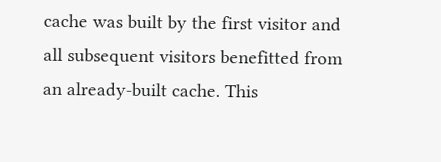cache was built by the first visitor and all subsequent visitors benefitted from an already-built cache. This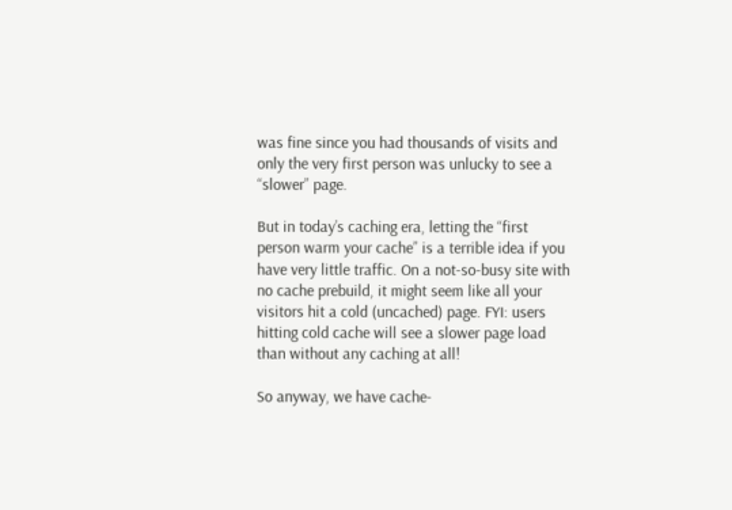was fine since you had thousands of visits and only the very first person was unlucky to see a “slower” page.

But in today’s caching era, letting the “first person warm your cache” is a terrible idea if you have very little traffic. On a not-so-busy site with no cache prebuild, it might seem like all your visitors hit a cold (uncached) page. FYI: users hitting cold cache will see a slower page load than without any caching at all!

So anyway, we have cache-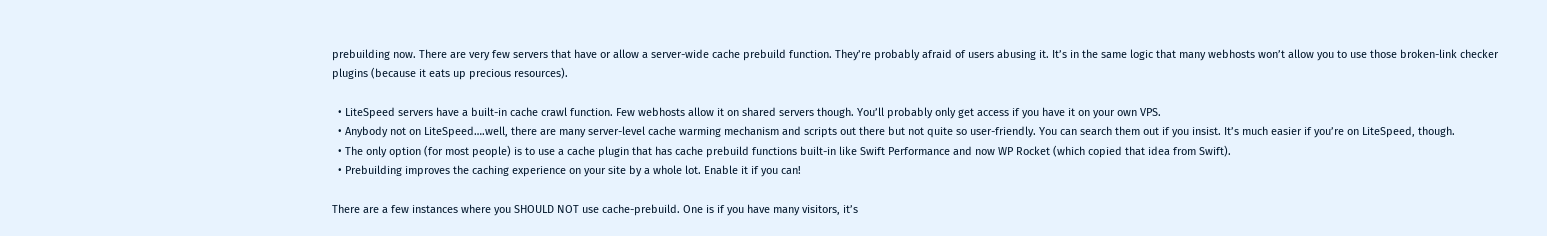prebuilding now. There are very few servers that have or allow a server-wide cache prebuild function. They’re probably afraid of users abusing it. It’s in the same logic that many webhosts won’t allow you to use those broken-link checker plugins (because it eats up precious resources).

  • LiteSpeed servers have a built-in cache crawl function. Few webhosts allow it on shared servers though. You’ll probably only get access if you have it on your own VPS.
  • Anybody not on LiteSpeed….well, there are many server-level cache warming mechanism and scripts out there but not quite so user-friendly. You can search them out if you insist. It’s much easier if you’re on LiteSpeed, though.
  • The only option (for most people) is to use a cache plugin that has cache prebuild functions built-in like Swift Performance and now WP Rocket (which copied that idea from Swift).
  • Prebuilding improves the caching experience on your site by a whole lot. Enable it if you can!

There are a few instances where you SHOULD NOT use cache-prebuild. One is if you have many visitors, it’s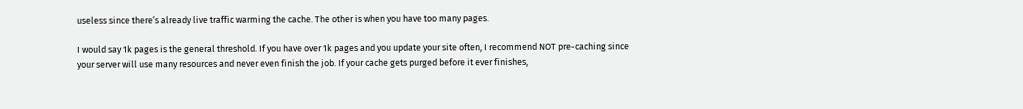useless since there’s already live traffic warming the cache. The other is when you have too many pages.

I would say 1k pages is the general threshold. If you have over 1k pages and you update your site often, I recommend NOT pre-caching since your server will use many resources and never even finish the job. If your cache gets purged before it ever finishes,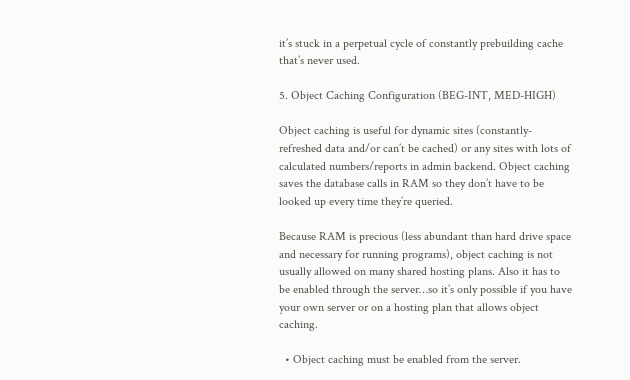it’s stuck in a perpetual cycle of constantly prebuilding cache that’s never used.

5. Object Caching Configuration (BEG-INT, MED-HIGH)

Object caching is useful for dynamic sites (constantly-refreshed data and/or can’t be cached) or any sites with lots of calculated numbers/reports in admin backend. Object caching saves the database calls in RAM so they don’t have to be looked up every time they’re queried.

Because RAM is precious (less abundant than hard drive space and necessary for running programs), object caching is not usually allowed on many shared hosting plans. Also it has to be enabled through the server…so it’s only possible if you have your own server or on a hosting plan that allows object caching.

  • Object caching must be enabled from the server.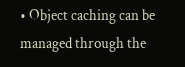• Object caching can be managed through the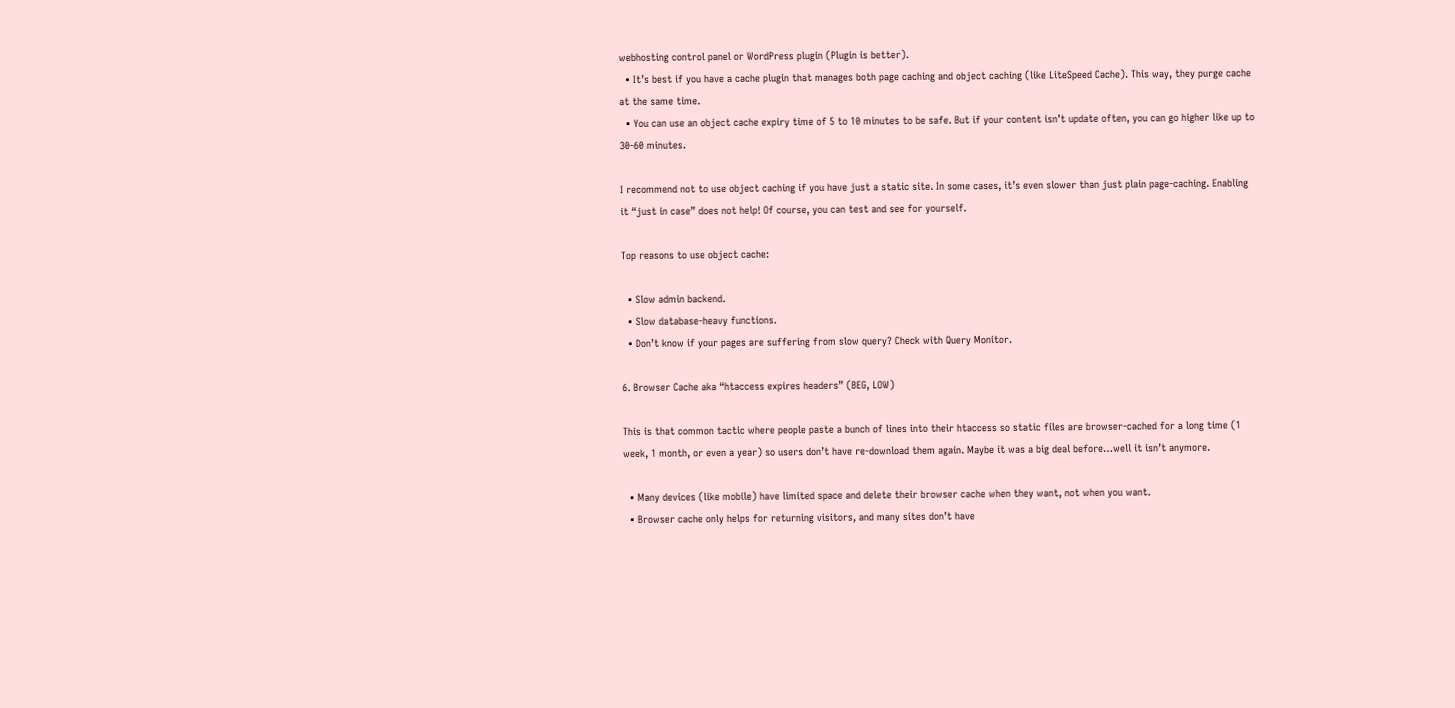webhosting control panel or WordPress plugin (Plugin is better).
  • It’s best if you have a cache plugin that manages both page caching and object caching (like LiteSpeed Cache). This way, they purge cache at the same time.
  • You can use an object cache expiry time of 5 to 10 minutes to be safe. But if your content isn’t update often, you can go higher like up to 30-60 minutes.

I recommend not to use object caching if you have just a static site. In some cases, it’s even slower than just plain page-caching. Enabling it “just in case” does not help! Of course, you can test and see for yourself.

Top reasons to use object cache:

  • Slow admin backend.
  • Slow database-heavy functions.
  • Don’t know if your pages are suffering from slow query? Check with Query Monitor.

6. Browser Cache aka “htaccess expires headers” (BEG, LOW)

This is that common tactic where people paste a bunch of lines into their htaccess so static files are browser-cached for a long time (1 week, 1 month, or even a year) so users don’t have re-download them again. Maybe it was a big deal before…well it isn’t anymore.

  • Many devices (like mobile) have limited space and delete their browser cache when they want, not when you want.
  • Browser cache only helps for returning visitors, and many sites don’t have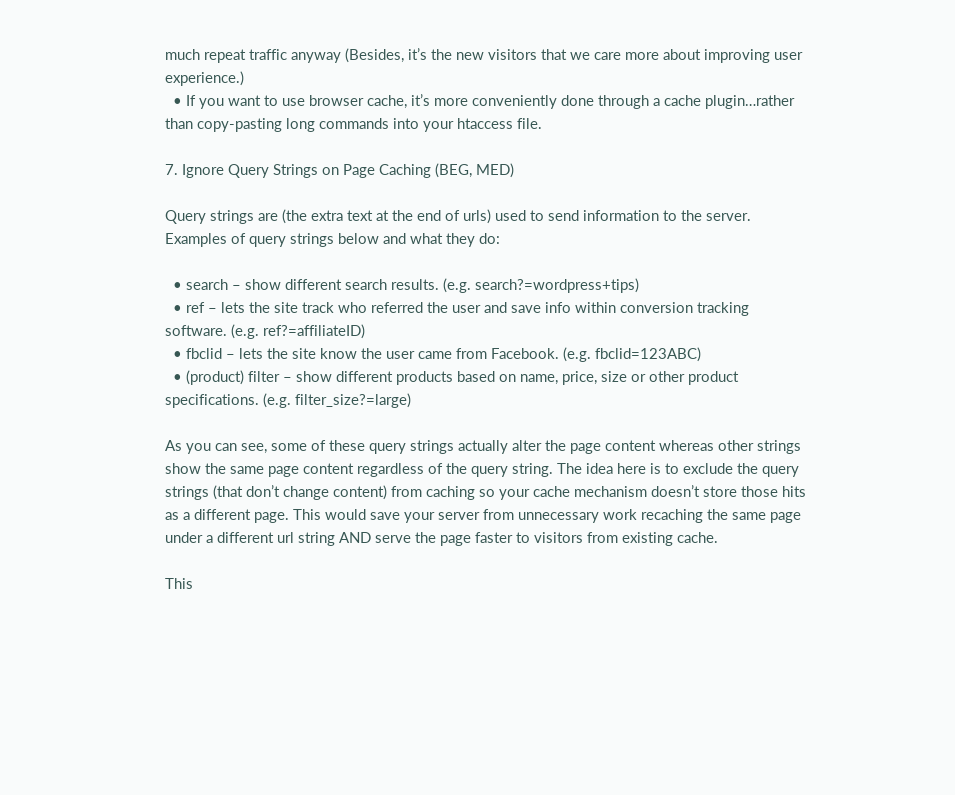much repeat traffic anyway (Besides, it’s the new visitors that we care more about improving user experience.)
  • If you want to use browser cache, it’s more conveniently done through a cache plugin…rather than copy-pasting long commands into your htaccess file.

7. Ignore Query Strings on Page Caching (BEG, MED)

Query strings are (the extra text at the end of urls) used to send information to the server. Examples of query strings below and what they do:

  • search – show different search results. (e.g. search?=wordpress+tips)
  • ref – lets the site track who referred the user and save info within conversion tracking software. (e.g. ref?=affiliateID)
  • fbclid – lets the site know the user came from Facebook. (e.g. fbclid=123ABC)
  • (product) filter – show different products based on name, price, size or other product specifications. (e.g. filter_size?=large)

As you can see, some of these query strings actually alter the page content whereas other strings show the same page content regardless of the query string. The idea here is to exclude the query strings (that don’t change content) from caching so your cache mechanism doesn’t store those hits as a different page. This would save your server from unnecessary work recaching the same page under a different url string AND serve the page faster to visitors from existing cache.

This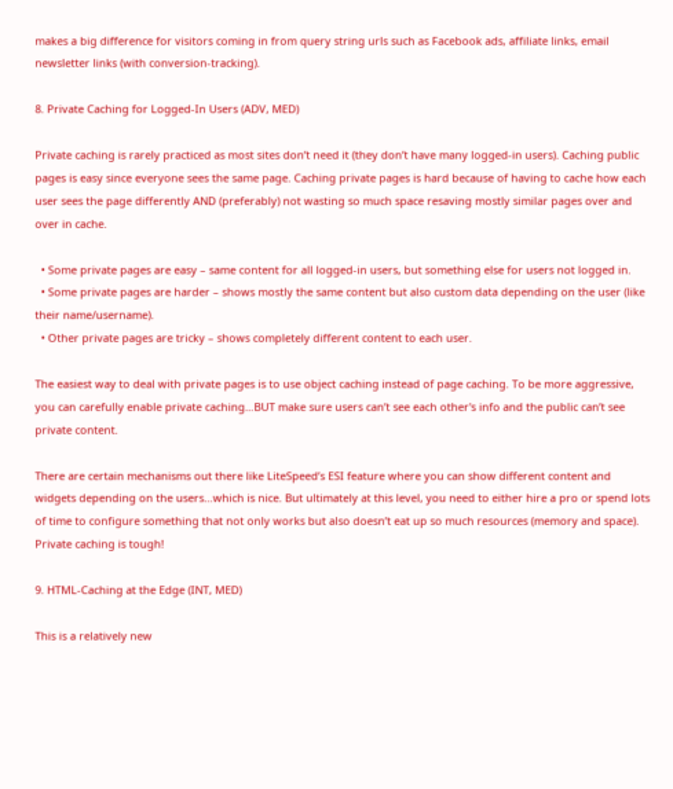makes a big difference for visitors coming in from query string urls such as Facebook ads, affiliate links, email newsletter links (with conversion-tracking).

8. Private Caching for Logged-In Users (ADV, MED)

Private caching is rarely practiced as most sites don’t need it (they don’t have many logged-in users). Caching public pages is easy since everyone sees the same page. Caching private pages is hard because of having to cache how each user sees the page differently AND (preferably) not wasting so much space resaving mostly similar pages over and over in cache.

  • Some private pages are easy – same content for all logged-in users, but something else for users not logged in.
  • Some private pages are harder – shows mostly the same content but also custom data depending on the user (like their name/username).
  • Other private pages are tricky – shows completely different content to each user.

The easiest way to deal with private pages is to use object caching instead of page caching. To be more aggressive, you can carefully enable private caching…BUT make sure users can’t see each other's info and the public can’t see private content.

There are certain mechanisms out there like LiteSpeed’s ESI feature where you can show different content and widgets depending on the users…which is nice. But ultimately at this level, you need to either hire a pro or spend lots of time to configure something that not only works but also doesn’t eat up so much resources (memory and space). Private caching is tough!

9. HTML-Caching at the Edge (INT, MED)

This is a relatively new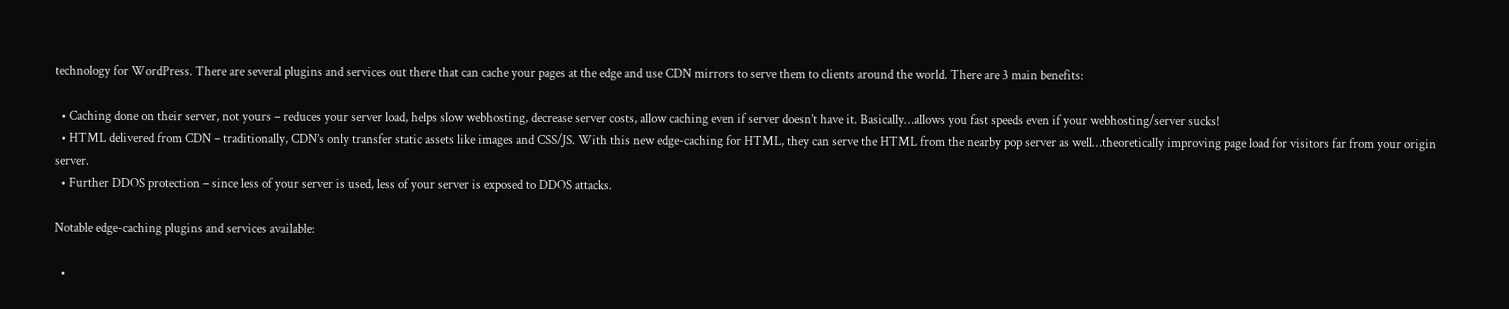technology for WordPress. There are several plugins and services out there that can cache your pages at the edge and use CDN mirrors to serve them to clients around the world. There are 3 main benefits:

  • Caching done on their server, not yours – reduces your server load, helps slow webhosting, decrease server costs, allow caching even if server doesn’t have it. Basically…allows you fast speeds even if your webhosting/server sucks!
  • HTML delivered from CDN – traditionally, CDN’s only transfer static assets like images and CSS/JS. With this new edge-caching for HTML, they can serve the HTML from the nearby pop server as well…theoretically improving page load for visitors far from your origin server.
  • Further DDOS protection – since less of your server is used, less of your server is exposed to DDOS attacks.

Notable edge-caching plugins and services available:

  •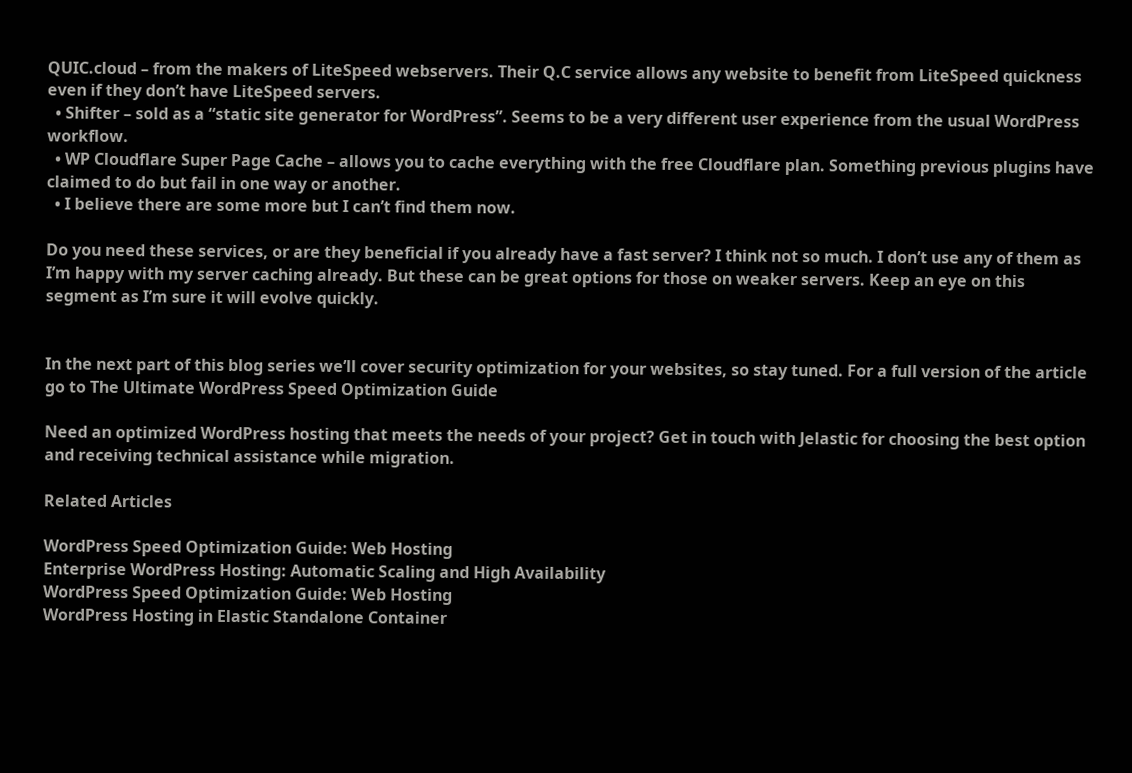QUIC.cloud – from the makers of LiteSpeed webservers. Their Q.C service allows any website to benefit from LiteSpeed quickness even if they don’t have LiteSpeed servers.
  • Shifter – sold as a “static site generator for WordPress”. Seems to be a very different user experience from the usual WordPress workflow.
  • WP Cloudflare Super Page Cache – allows you to cache everything with the free Cloudflare plan. Something previous plugins have claimed to do but fail in one way or another.
  • I believe there are some more but I can’t find them now.

Do you need these services, or are they beneficial if you already have a fast server? I think not so much. I don’t use any of them as I’m happy with my server caching already. But these can be great options for those on weaker servers. Keep an eye on this segment as I’m sure it will evolve quickly.


In the next part of this blog series we’ll cover security optimization for your websites, so stay tuned. For a full version of the article go to The Ultimate WordPress Speed Optimization Guide

Need an optimized WordPress hosting that meets the needs of your project? Get in touch with Jelastic for choosing the best option and receiving technical assistance while migration.

Related Articles

WordPress Speed Optimization Guide: Web Hosting
Enterprise WordPress Hosting: Automatic Scaling and High Availability
WordPress Speed Optimization Guide: Web Hosting
WordPress Hosting in Elastic Standalone Container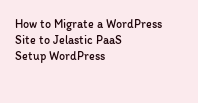How to Migrate a WordPress Site to Jelastic PaaS
Setup WordPress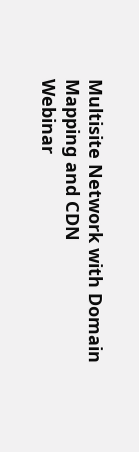Multisite Network with Domain Mapping and CDN
Webinar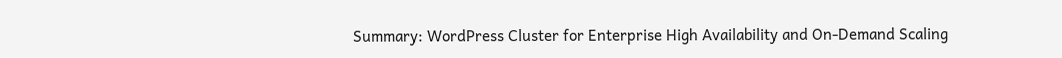Summary: WordPress Cluster for Enterprise High Availability and On-Demand Scaling